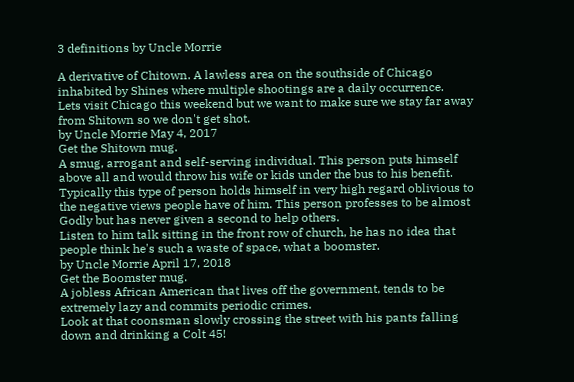3 definitions by Uncle Morrie

A derivative of Chitown. A lawless area on the southside of Chicago inhabited by Shines where multiple shootings are a daily occurrence.
Lets visit Chicago this weekend but we want to make sure we stay far away from Shitown so we don't get shot.
by Uncle Morrie May 4, 2017
Get the Shitown mug.
A smug, arrogant and self-serving individual. This person puts himself above all and would throw his wife or kids under the bus to his benefit. Typically this type of person holds himself in very high regard oblivious to the negative views people have of him. This person professes to be almost Godly but has never given a second to help others.
Listen to him talk sitting in the front row of church, he has no idea that people think he's such a waste of space, what a boomster.
by Uncle Morrie April 17, 2018
Get the Boomster mug.
A jobless African American that lives off the government, tends to be extremely lazy and commits periodic crimes.
Look at that coonsman slowly crossing the street with his pants falling down and drinking a Colt 45!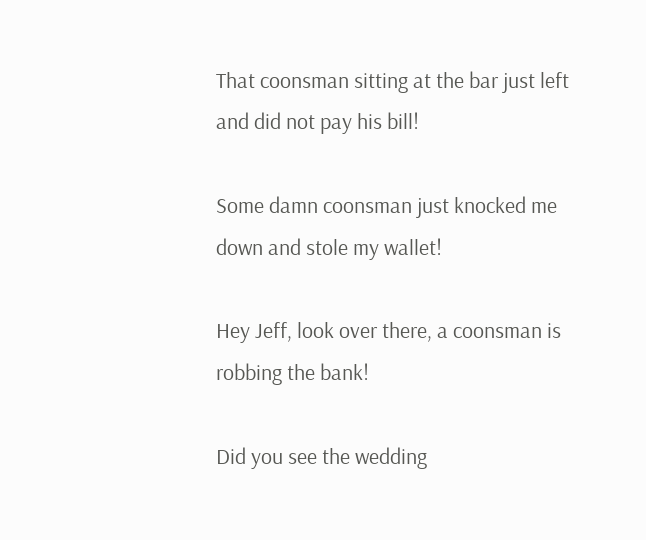That coonsman sitting at the bar just left and did not pay his bill!

Some damn coonsman just knocked me down and stole my wallet!

Hey Jeff, look over there, a coonsman is robbing the bank!

Did you see the wedding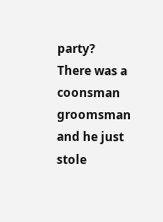party? There was a coonsman groomsman and he just stole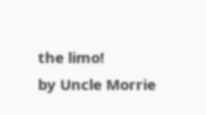the limo!
by Uncle Morrie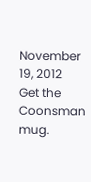November 19, 2012
Get the Coonsman mug.